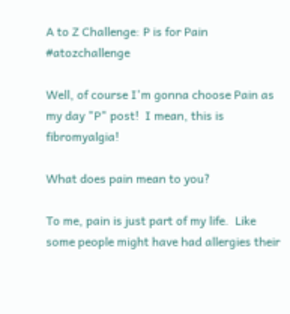A to Z Challenge: P is for Pain #atozchallenge

Well, of course I'm gonna choose Pain as my day "P" post!  I mean, this is fibromyalgia!

What does pain mean to you?

To me, pain is just part of my life.  Like some people might have had allergies their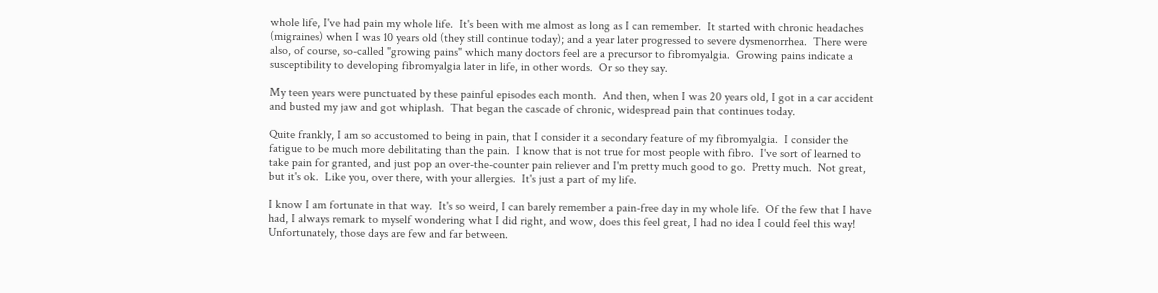whole life, I've had pain my whole life.  It's been with me almost as long as I can remember.  It started with chronic headaches (migraines) when I was 10 years old (they still continue today); and a year later progressed to severe dysmenorrhea.  There were also, of course, so-called "growing pains" which many doctors feel are a precursor to fibromyalgia.  Growing pains indicate a susceptibility to developing fibromyalgia later in life, in other words.  Or so they say.

My teen years were punctuated by these painful episodes each month.  And then, when I was 20 years old, I got in a car accident and busted my jaw and got whiplash.  That began the cascade of chronic, widespread pain that continues today.

Quite frankly, I am so accustomed to being in pain, that I consider it a secondary feature of my fibromyalgia.  I consider the fatigue to be much more debilitating than the pain.  I know that is not true for most people with fibro.  I've sort of learned to take pain for granted, and just pop an over-the-counter pain reliever and I'm pretty much good to go.  Pretty much.  Not great, but it's ok.  Like you, over there, with your allergies.  It's just a part of my life.

I know I am fortunate in that way.  It's so weird, I can barely remember a pain-free day in my whole life.  Of the few that I have had, I always remark to myself wondering what I did right, and wow, does this feel great, I had no idea I could feel this way!  Unfortunately, those days are few and far between.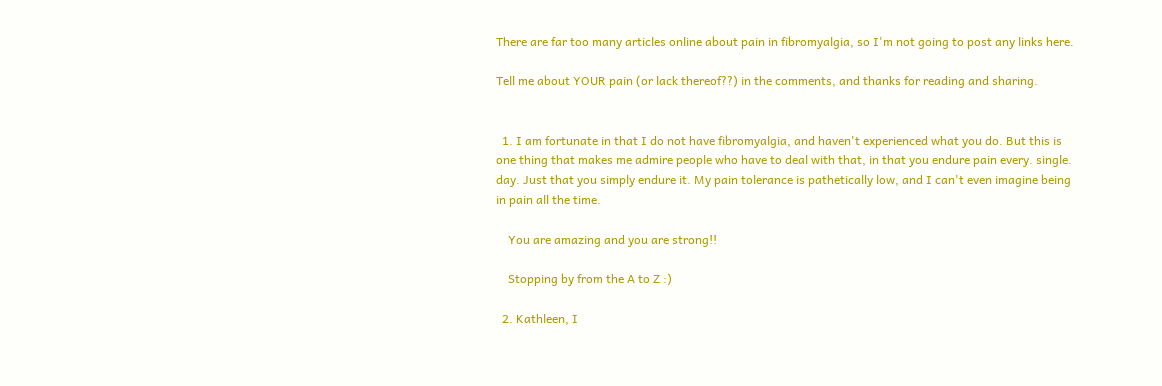There are far too many articles online about pain in fibromyalgia, so I'm not going to post any links here.

Tell me about YOUR pain (or lack thereof??) in the comments, and thanks for reading and sharing.


  1. I am fortunate in that I do not have fibromyalgia, and haven't experienced what you do. But this is one thing that makes me admire people who have to deal with that, in that you endure pain every. single. day. Just that you simply endure it. My pain tolerance is pathetically low, and I can't even imagine being in pain all the time.

    You are amazing and you are strong!!

    Stopping by from the A to Z :)

  2. Kathleen, I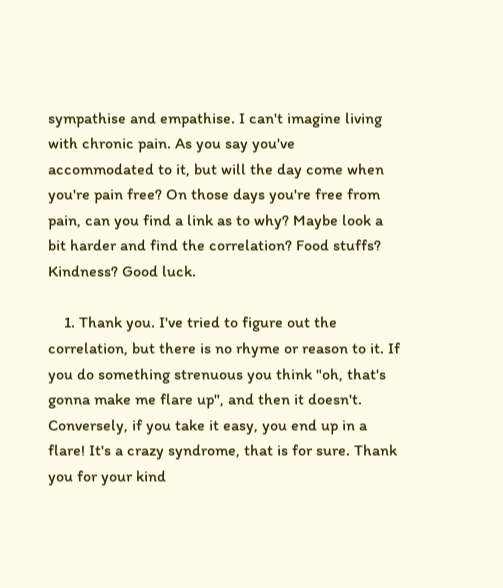sympathise and empathise. I can't imagine living with chronic pain. As you say you've accommodated to it, but will the day come when you're pain free? On those days you're free from pain, can you find a link as to why? Maybe look a bit harder and find the correlation? Food stuffs? Kindness? Good luck.

    1. Thank you. I've tried to figure out the correlation, but there is no rhyme or reason to it. If you do something strenuous you think "oh, that's gonna make me flare up", and then it doesn't. Conversely, if you take it easy, you end up in a flare! It's a crazy syndrome, that is for sure. Thank you for your kind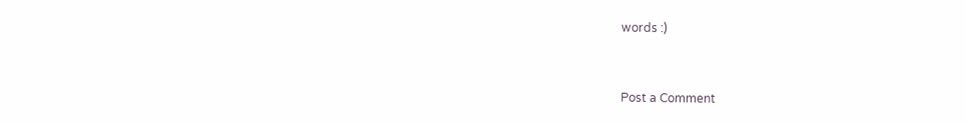words :)


Post a Comment